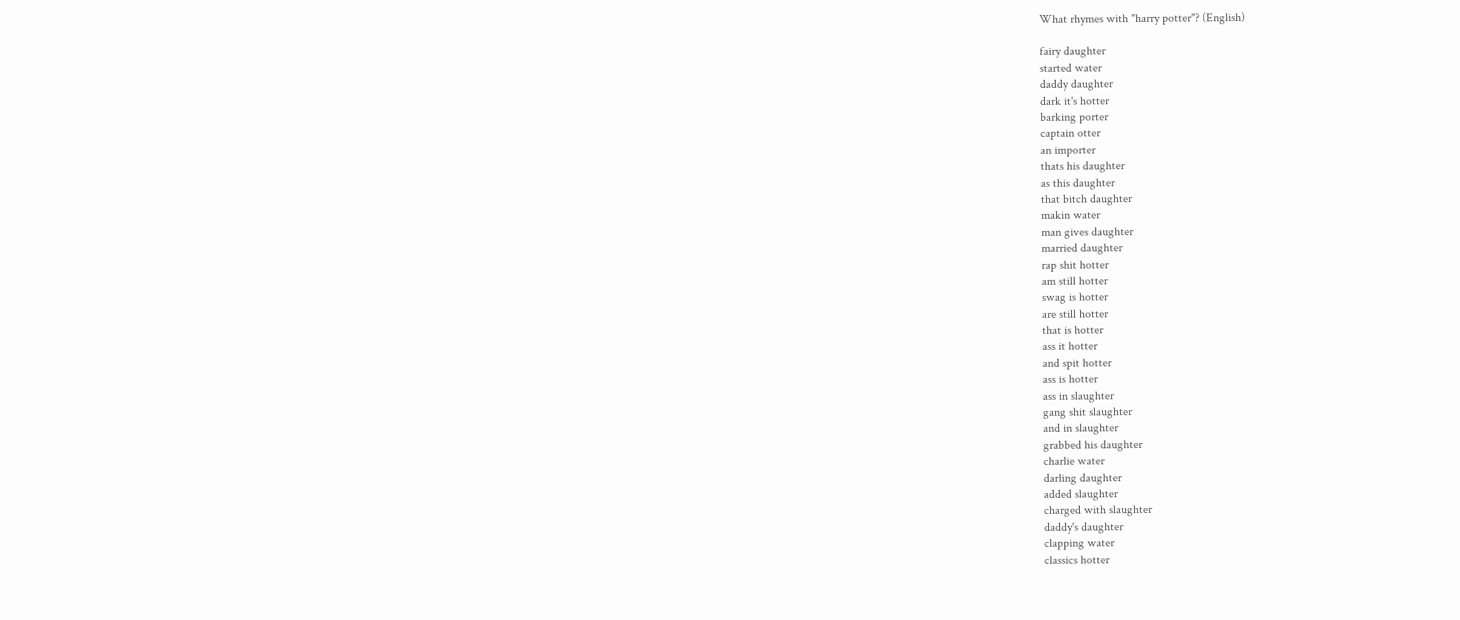What rhymes with "harry potter"? (English)

fairy daughter
started water
daddy daughter
dark it's hotter
barking porter
captain otter
an importer
thats his daughter
as this daughter
that bitch daughter
makin water
man gives daughter
married daughter
rap shit hotter
am still hotter
swag is hotter
are still hotter
that is hotter
ass it hotter
and spit hotter
ass is hotter
ass in slaughter
gang shit slaughter
and in slaughter
grabbed his daughter
charlie water
darling daughter
added slaughter
charged with slaughter
daddy's daughter
clapping water
classics hotter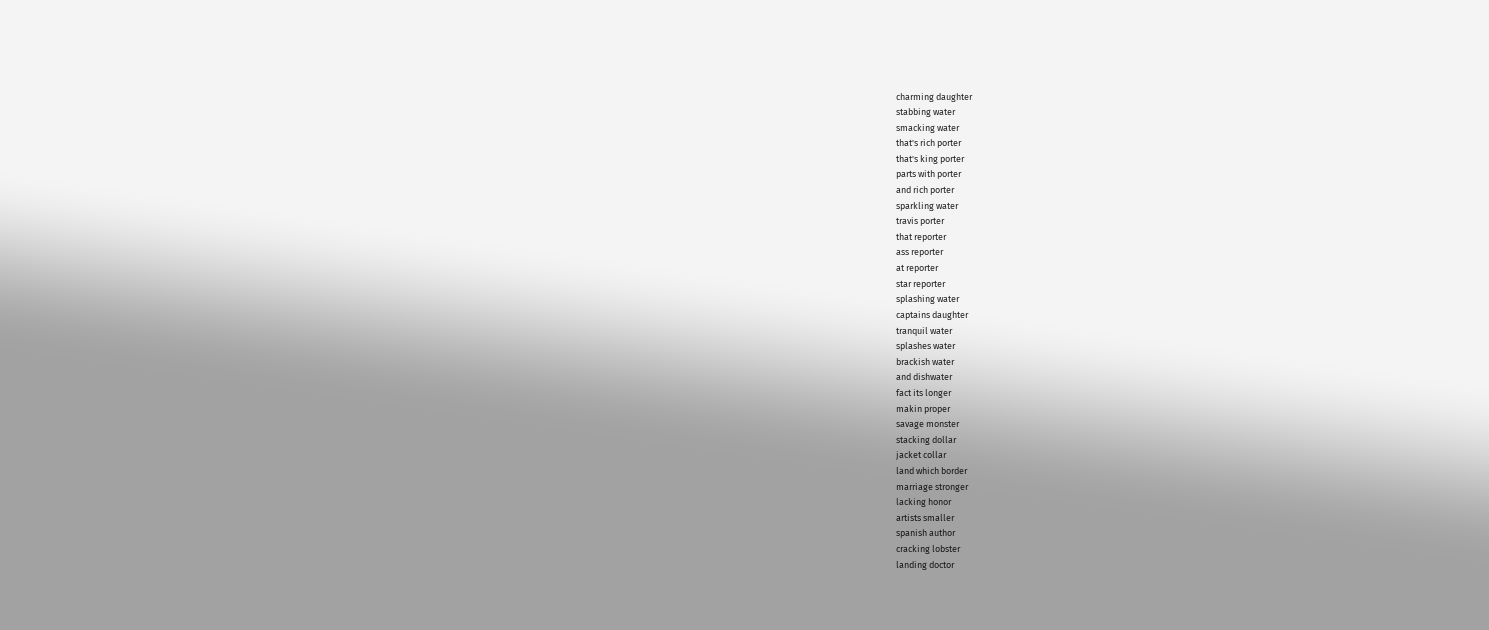charming daughter
stabbing water
smacking water
that's rich porter
that's king porter
parts with porter
and rich porter
sparkling water
travis porter
that reporter
ass reporter
at reporter
star reporter
splashing water
captains daughter
tranquil water
splashes water
brackish water
and dishwater
fact its longer
makin proper
savage monster
stacking dollar
jacket collar
land which border
marriage stronger
lacking honor
artists smaller
spanish author
cracking lobster
landing doctor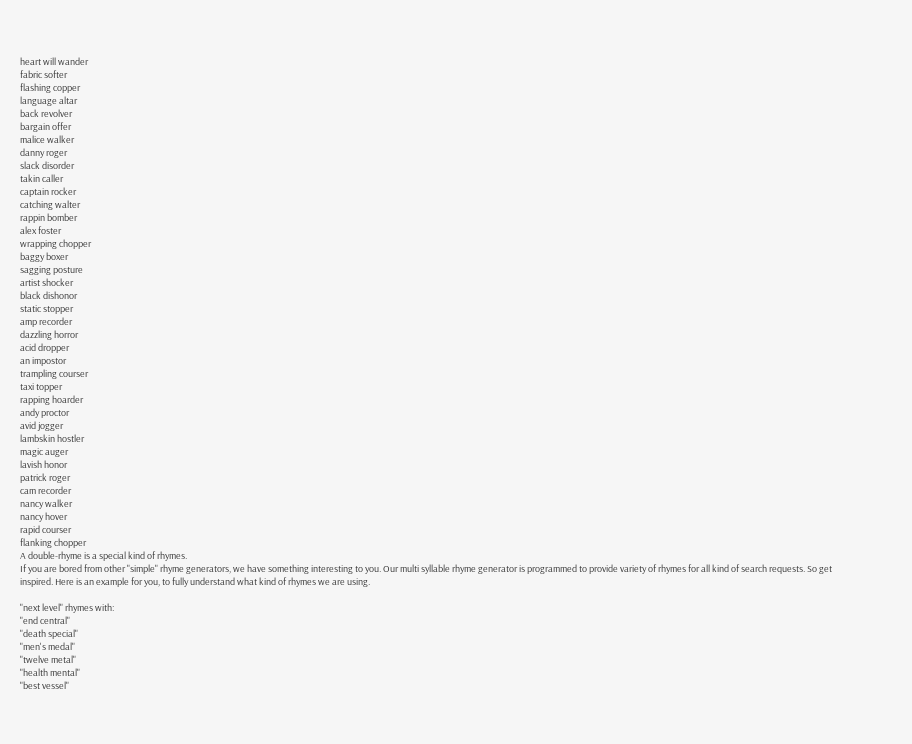heart will wander
fabric softer
flashing copper
language altar
back revolver
bargain offer
malice walker
danny roger
slack disorder
takin caller
captain rocker
catching walter
rappin bomber
alex foster
wrapping chopper
baggy boxer
sagging posture
artist shocker
black dishonor
static stopper
amp recorder
dazzling horror
acid dropper
an impostor
trampling courser
taxi topper
rapping hoarder
andy proctor
avid jogger
lambskin hostler
magic auger
lavish honor
patrick roger
cam recorder
nancy walker
nancy hover
rapid courser
flanking chopper
A double-rhyme is a special kind of rhymes.
If you are bored from other "simple" rhyme generators, we have something interesting to you. Our multi syllable rhyme generator is programmed to provide variety of rhymes for all kind of search requests. So get inspired. Here is an example for you, to fully understand what kind of rhymes we are using.

"next level" rhymes with:
"end central"
"death special"
"men's medal"
"twelve metal"
"health mental"
"best vessel"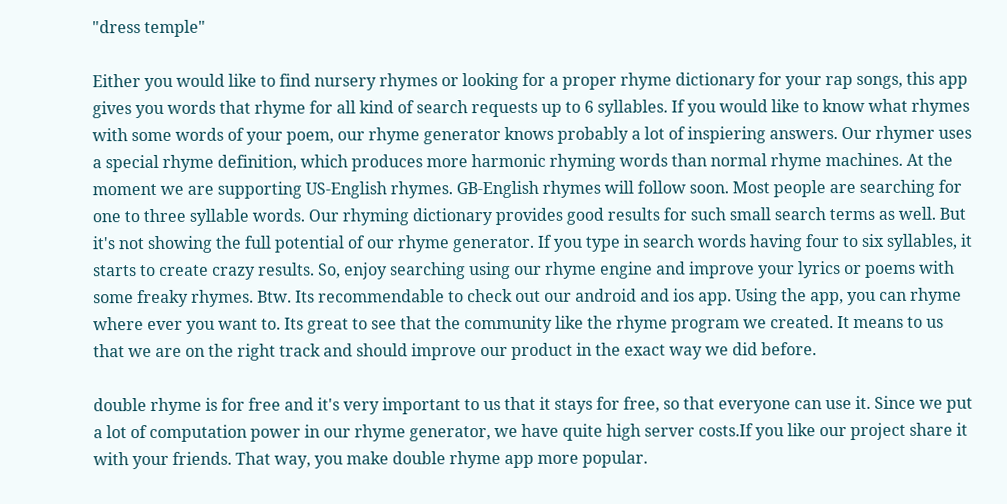"dress temple"

Either you would like to find nursery rhymes or looking for a proper rhyme dictionary for your rap songs, this app gives you words that rhyme for all kind of search requests up to 6 syllables. If you would like to know what rhymes with some words of your poem, our rhyme generator knows probably a lot of inspiering answers. Our rhymer uses a special rhyme definition, which produces more harmonic rhyming words than normal rhyme machines. At the moment we are supporting US-English rhymes. GB-English rhymes will follow soon. Most people are searching for one to three syllable words. Our rhyming dictionary provides good results for such small search terms as well. But it's not showing the full potential of our rhyme generator. If you type in search words having four to six syllables, it starts to create crazy results. So, enjoy searching using our rhyme engine and improve your lyrics or poems with some freaky rhymes. Btw. Its recommendable to check out our android and ios app. Using the app, you can rhyme where ever you want to. Its great to see that the community like the rhyme program we created. It means to us that we are on the right track and should improve our product in the exact way we did before.

double rhyme is for free and it's very important to us that it stays for free, so that everyone can use it. Since we put a lot of computation power in our rhyme generator, we have quite high server costs.If you like our project share it with your friends. That way, you make double rhyme app more popular.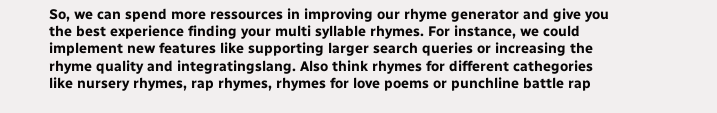So, we can spend more ressources in improving our rhyme generator and give you the best experience finding your multi syllable rhymes. For instance, we could implement new features like supporting larger search queries or increasing the rhyme quality and integratingslang. Also think rhymes for different cathegories like nursery rhymes, rap rhymes, rhymes for love poems or punchline battle rap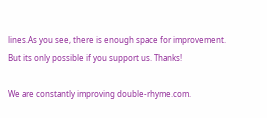lines.As you see, there is enough space for improvement. But its only possible if you support us. Thanks!

We are constantly improving double-rhyme.com.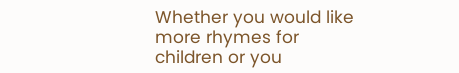Whether you would like more rhymes for children or you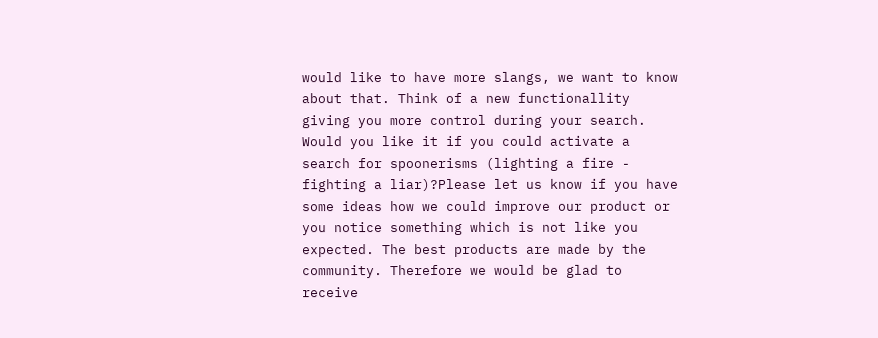would like to have more slangs, we want to know about that. Think of a new functionallity giving you more control during your search. Would you like it if you could activate a search for spoonerisms (lighting a fire - fighting a liar)?Please let us know if you have some ideas how we could improve our product or you notice something which is not like you expected. The best products are made by the community. Therefore we would be glad to receive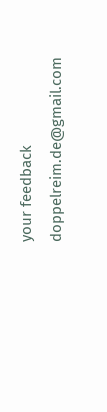your feedback doppelreim.de@gmail.com